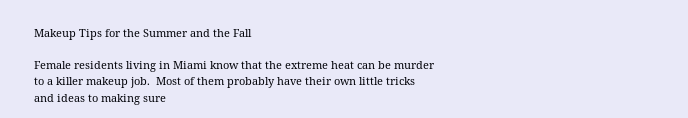Makeup Tips for the Summer and the Fall

Female residents living in Miami know that the extreme heat can be murder to a killer makeup job.  Most of them probably have their own little tricks and ideas to making sure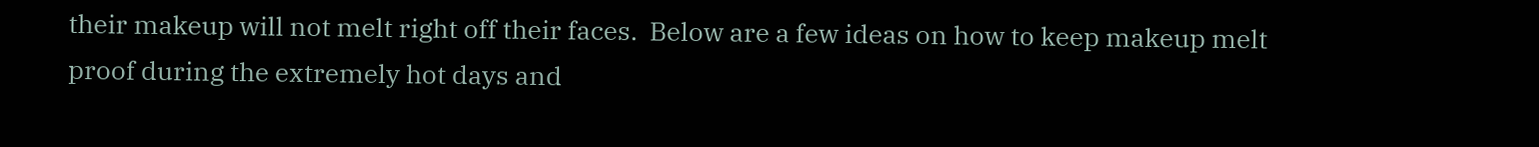their makeup will not melt right off their faces.  Below are a few ideas on how to keep makeup melt proof during the extremely hot days and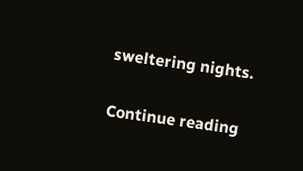sweltering nights.

Continue reading